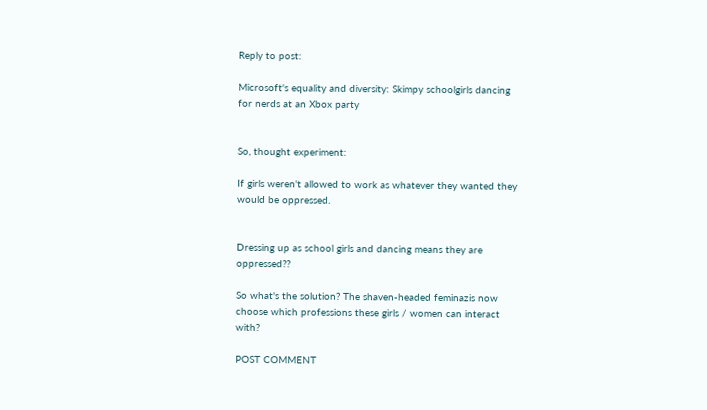Reply to post:

Microsoft's equality and diversity: Skimpy schoolgirls dancing for nerds at an Xbox party


So, thought experiment:

If girls weren't allowed to work as whatever they wanted they would be oppressed.


Dressing up as school girls and dancing means they are oppressed??

So what's the solution? The shaven-headed feminazis now choose which professions these girls / women can interact with?

POST COMMENT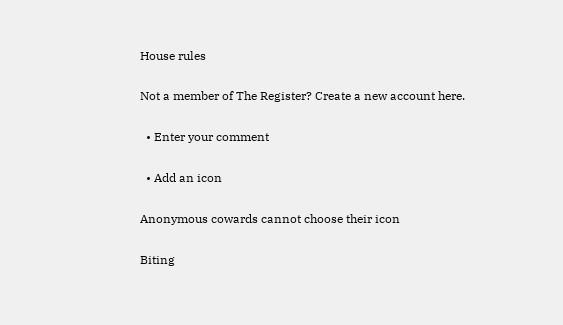House rules

Not a member of The Register? Create a new account here.

  • Enter your comment

  • Add an icon

Anonymous cowards cannot choose their icon

Biting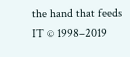the hand that feeds IT © 1998–2019